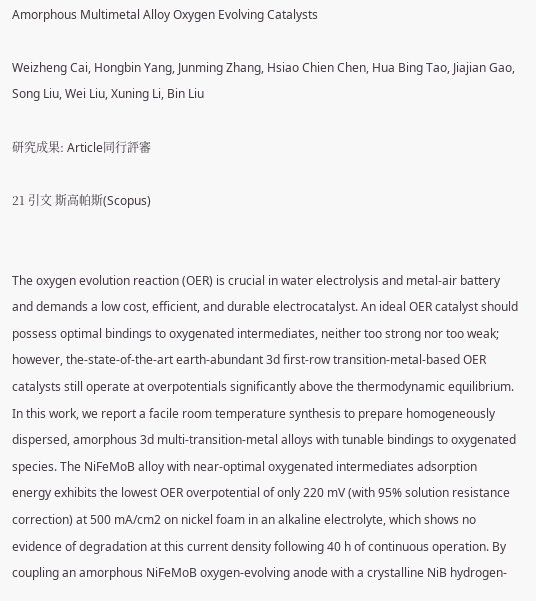Amorphous Multimetal Alloy Oxygen Evolving Catalysts

Weizheng Cai, Hongbin Yang, Junming Zhang, Hsiao Chien Chen, Hua Bing Tao, Jiajian Gao, Song Liu, Wei Liu, Xuning Li, Bin Liu

研究成果: Article同行評審

21 引文 斯高帕斯(Scopus)


The oxygen evolution reaction (OER) is crucial in water electrolysis and metal-air battery and demands a low cost, efficient, and durable electrocatalyst. An ideal OER catalyst should possess optimal bindings to oxygenated intermediates, neither too strong nor too weak; however, the-state-of-the-art earth-abundant 3d first-row transition-metal-based OER catalysts still operate at overpotentials significantly above the thermodynamic equilibrium. In this work, we report a facile room temperature synthesis to prepare homogeneously dispersed, amorphous 3d multi-transition-metal alloys with tunable bindings to oxygenated species. The NiFeMoB alloy with near-optimal oxygenated intermediates adsorption energy exhibits the lowest OER overpotential of only 220 mV (with 95% solution resistance correction) at 500 mA/cm2 on nickel foam in an alkaline electrolyte, which shows no evidence of degradation at this current density following 40 h of continuous operation. By coupling an amorphous NiFeMoB oxygen-evolving anode with a crystalline NiB hydrogen-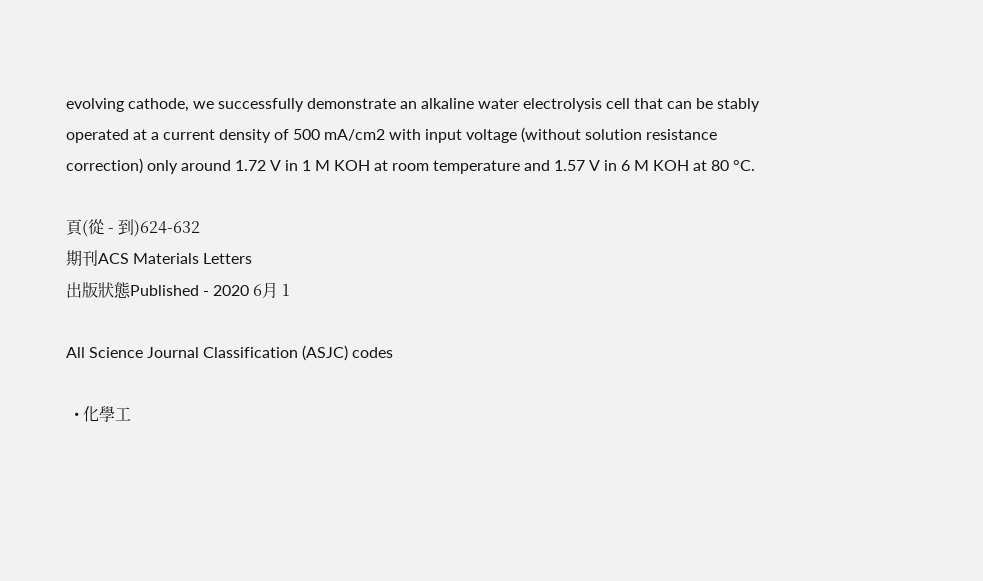evolving cathode, we successfully demonstrate an alkaline water electrolysis cell that can be stably operated at a current density of 500 mA/cm2 with input voltage (without solution resistance correction) only around 1.72 V in 1 M KOH at room temperature and 1.57 V in 6 M KOH at 80 °C.

頁(從 - 到)624-632
期刊ACS Materials Letters
出版狀態Published - 2020 6月 1

All Science Journal Classification (ASJC) codes

  • 化學工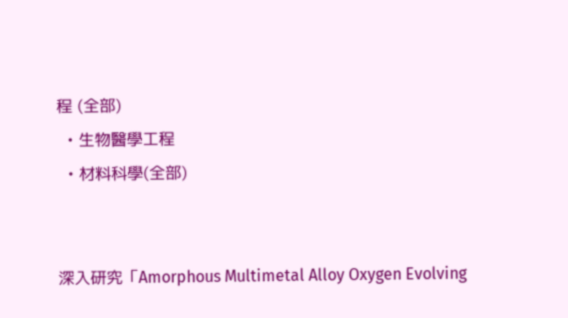程 (全部)
  • 生物醫學工程
  • 材料科學(全部)


深入研究「Amorphous Multimetal Alloy Oxygen Evolving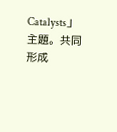Catalysts」主題。共同形成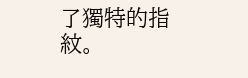了獨特的指紋。